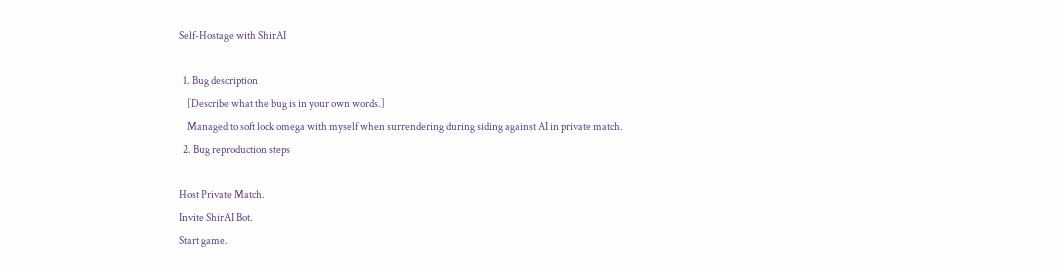Self-Hostage with ShirAI

  1. Bug description
    [Describe what the bug is in your own words.]
    Managed to soft lock omega with myself when surrendering during siding against AI in private match.
  2. Bug reproduction steps

Host Private Match.
Invite ShirAI Bot.
Start game.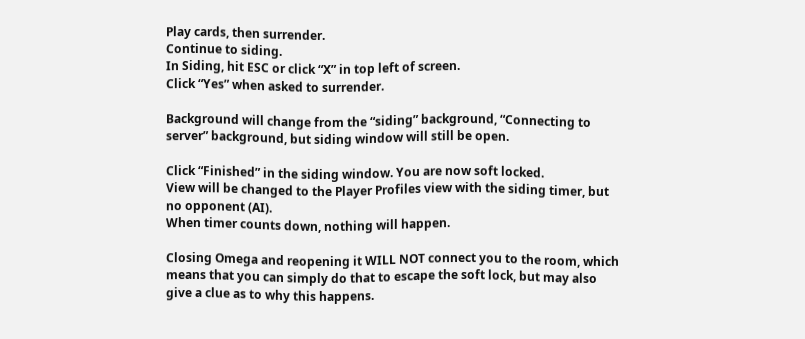Play cards, then surrender.
Continue to siding.
In Siding, hit ESC or click “X” in top left of screen.
Click “Yes” when asked to surrender.

Background will change from the “siding” background, “Connecting to server” background, but siding window will still be open.

Click “Finished” in the siding window. You are now soft locked.
View will be changed to the Player Profiles view with the siding timer, but no opponent (AI).
When timer counts down, nothing will happen.

Closing Omega and reopening it WILL NOT connect you to the room, which means that you can simply do that to escape the soft lock, but may also give a clue as to why this happens.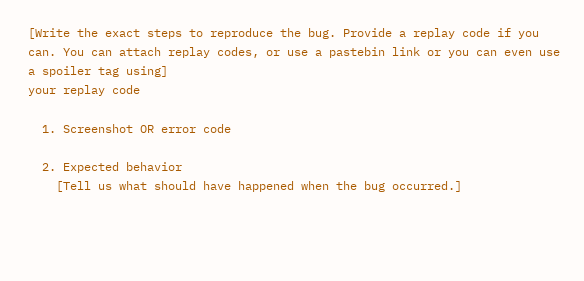[Write the exact steps to reproduce the bug. Provide a replay code if you can. You can attach replay codes, or use a pastebin link or you can even use a spoiler tag using]
your replay code

  1. Screenshot OR error code

  2. Expected behavior
    [Tell us what should have happened when the bug occurred.]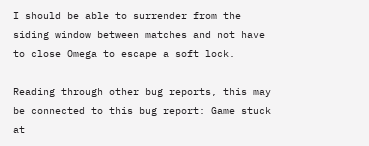I should be able to surrender from the siding window between matches and not have to close Omega to escape a soft lock.

Reading through other bug reports, this may be connected to this bug report: Game stuck at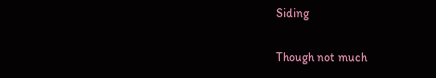Siding

Though not much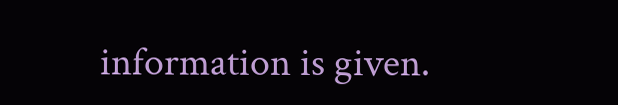information is given.